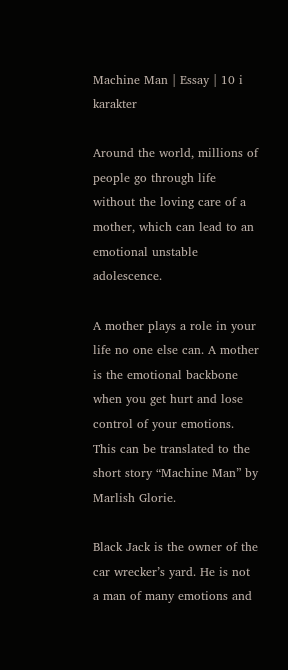Machine Man | Essay | 10 i karakter

Around the world, millions of people go through life without the loving care of a mother, which can lead to an emotional unstable adolescence.

A mother plays a role in your life no one else can. A mother is the emotional backbone when you get hurt and lose control of your emotions. This can be translated to the short story “Machine Man” by Marlish Glorie.

Black Jack is the owner of the car wrecker’s yard. He is not a man of many emotions and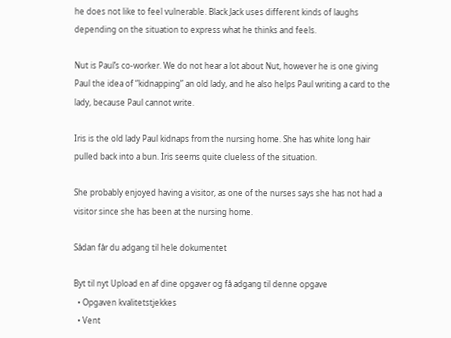he does not like to feel vulnerable. Black Jack uses different kinds of laughs depending on the situation to express what he thinks and feels.

Nut is Paul’s co-worker. We do not hear a lot about Nut, however he is one giving Paul the idea of “kidnapping” an old lady, and he also helps Paul writing a card to the lady, because Paul cannot write.

Iris is the old lady Paul kidnaps from the nursing home. She has white long hair pulled back into a bun. Iris seems quite clueless of the situation.

She probably enjoyed having a visitor, as one of the nurses says she has not had a visitor since she has been at the nursing home.

Sådan får du adgang til hele dokumentet

Byt til nyt Upload en af dine opgaver og få adgang til denne opgave
  • Opgaven kvalitetstjekkes
  • Vent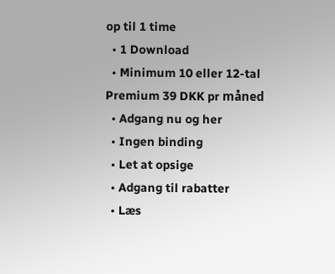op til 1 time
  • 1 Download
  • Minimum 10 eller 12-tal
Premium 39 DKK pr måned
  • Adgang nu og her
  • Ingen binding
  • Let at opsige
  • Adgang til rabatter
  • Læs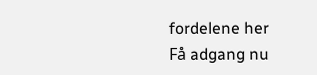fordelene her
Få adgang nu